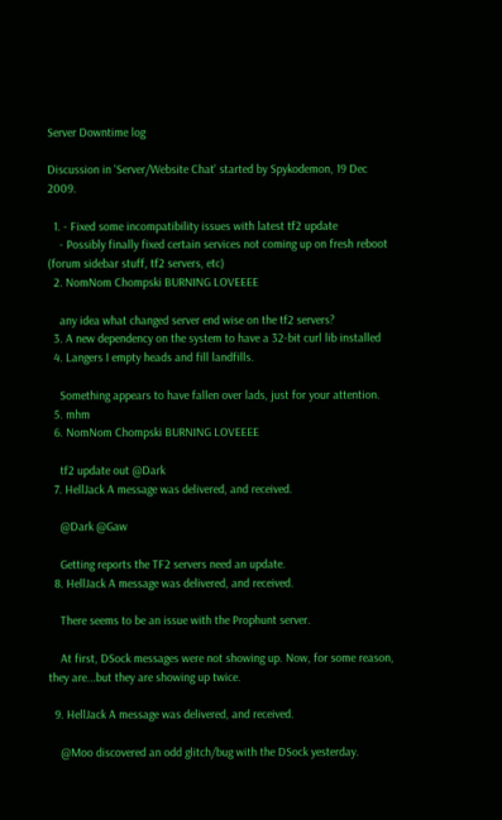Server Downtime log

Discussion in 'Server/Website Chat' started by Spykodemon, 19 Dec 2009.

  1. - Fixed some incompatibility issues with latest tf2 update
    - Possibly finally fixed certain services not coming up on fresh reboot (forum sidebar stuff, tf2 servers, etc)
  2. NomNom Chompski BURNING LOVEEEE

    any idea what changed server end wise on the tf2 servers?
  3. A new dependency on the system to have a 32-bit curl lib installed
  4. Langers I empty heads and fill landfills.

    Something appears to have fallen over lads, just for your attention.
  5. mhm
  6. NomNom Chompski BURNING LOVEEEE

    tf2 update out @Dark
  7. HellJack A message was delivered, and received.

    @Dark @Gaw

    Getting reports the TF2 servers need an update.
  8. HellJack A message was delivered, and received.

    There seems to be an issue with the Prophunt server.

    At first, DSock messages were not showing up. Now, for some reason, they are...but they are showing up twice.

  9. HellJack A message was delivered, and received.

    @Moo discovered an odd glitch/bug with the DSock yesterday.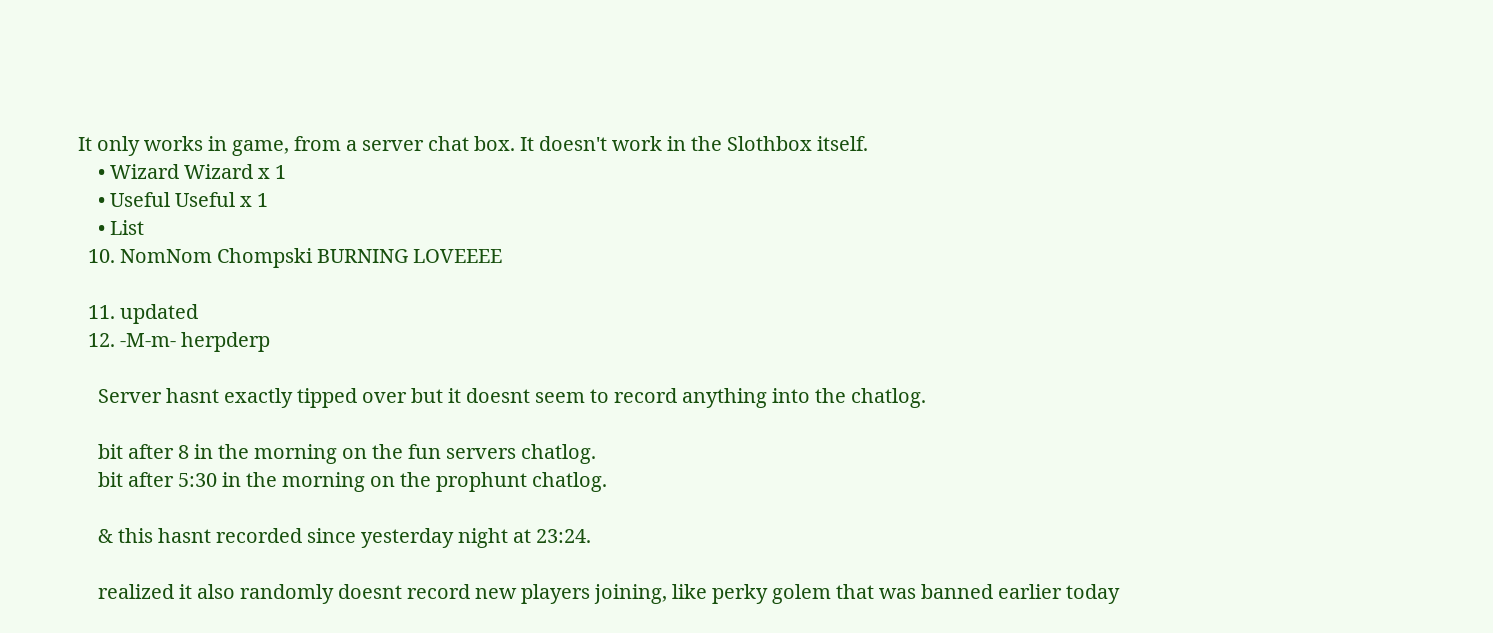It only works in game, from a server chat box. It doesn't work in the Slothbox itself.
    • Wizard Wizard x 1
    • Useful Useful x 1
    • List
  10. NomNom Chompski BURNING LOVEEEE

  11. updated
  12. -M-m- herpderp

    Server hasnt exactly tipped over but it doesnt seem to record anything into the chatlog.

    bit after 8 in the morning on the fun servers chatlog.
    bit after 5:30 in the morning on the prophunt chatlog.

    & this hasnt recorded since yesterday night at 23:24.

    realized it also randomly doesnt record new players joining, like perky golem that was banned earlier today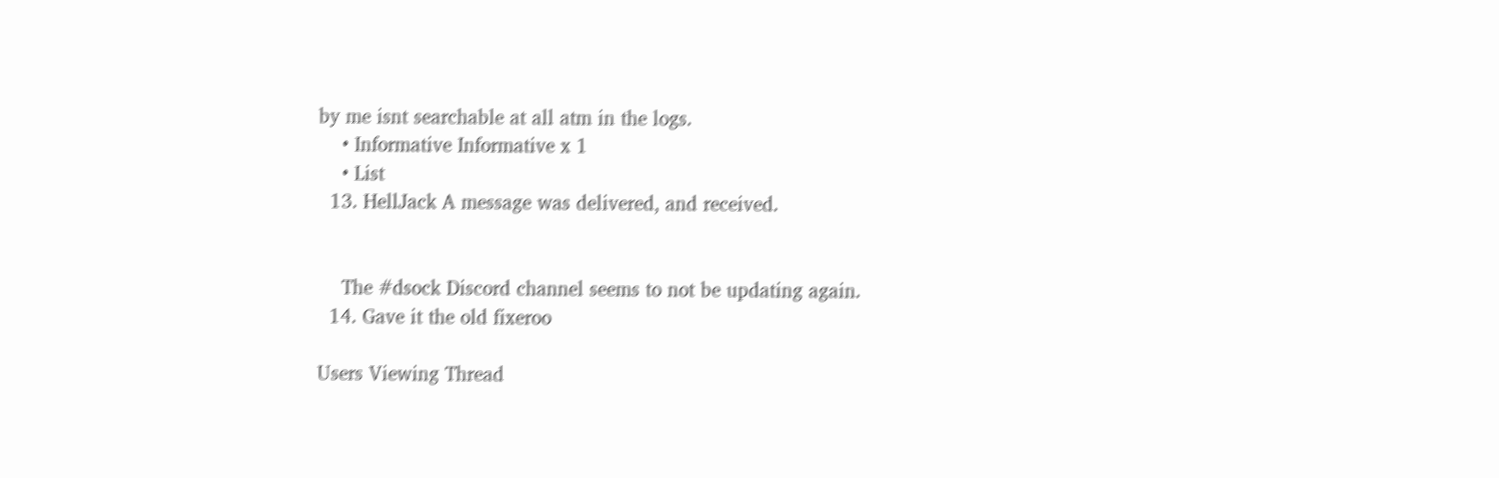by me isnt searchable at all atm in the logs.
    • Informative Informative x 1
    • List
  13. HellJack A message was delivered, and received.


    The #dsock Discord channel seems to not be updating again.
  14. Gave it the old fixeroo

Users Viewing Thread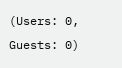(Users: 0, Guests: 0)